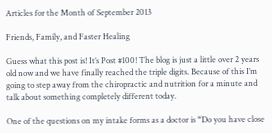Articles for the Month of September 2013

Friends, Family, and Faster Healing

Guess what this post is! It’s Post #100! The blog is just a little over 2 years old now and we have finally reached the triple digits. Because of this I’m going to step away from the chiropractic and nutrition for a minute and talk about something completely different today.

One of the questions on my intake forms as a doctor is “Do you have close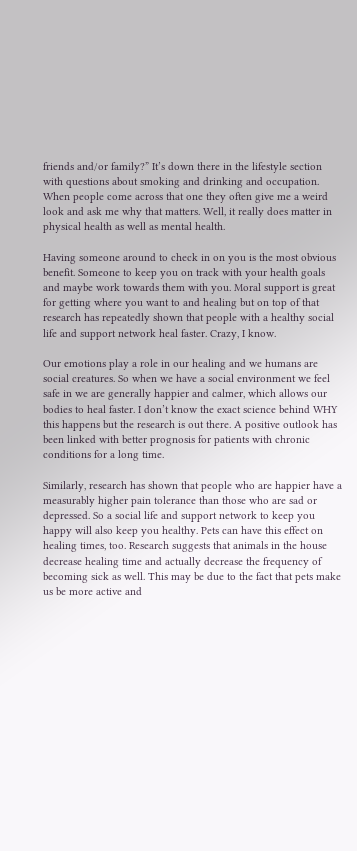friends and/or family?” It’s down there in the lifestyle section with questions about smoking and drinking and occupation. When people come across that one they often give me a weird look and ask me why that matters. Well, it really does matter in physical health as well as mental health.

Having someone around to check in on you is the most obvious benefit. Someone to keep you on track with your health goals and maybe work towards them with you. Moral support is great for getting where you want to and healing but on top of that research has repeatedly shown that people with a healthy social life and support network heal faster. Crazy, I know.

Our emotions play a role in our healing and we humans are social creatures. So when we have a social environment we feel safe in we are generally happier and calmer, which allows our bodies to heal faster. I don’t know the exact science behind WHY this happens but the research is out there. A positive outlook has been linked with better prognosis for patients with chronic conditions for a long time.

Similarly, research has shown that people who are happier have a measurably higher pain tolerance than those who are sad or depressed. So a social life and support network to keep you happy will also keep you healthy. Pets can have this effect on healing times, too. Research suggests that animals in the house decrease healing time and actually decrease the frequency of becoming sick as well. This may be due to the fact that pets make us be more active and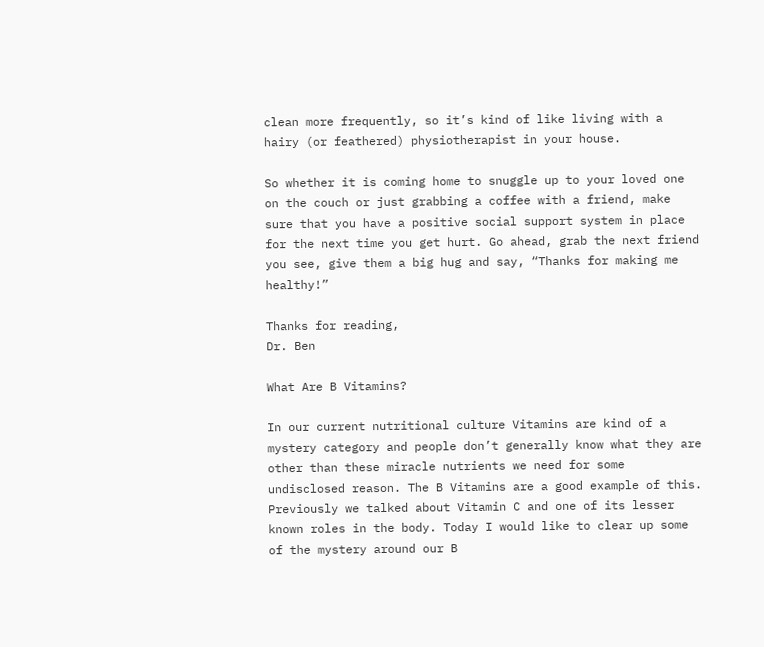clean more frequently, so it’s kind of like living with a hairy (or feathered) physiotherapist in your house.

So whether it is coming home to snuggle up to your loved one on the couch or just grabbing a coffee with a friend, make sure that you have a positive social support system in place for the next time you get hurt. Go ahead, grab the next friend you see, give them a big hug and say, “Thanks for making me healthy!”

Thanks for reading,
Dr. Ben

What Are B Vitamins?

In our current nutritional culture Vitamins are kind of a mystery category and people don’t generally know what they are other than these miracle nutrients we need for some undisclosed reason. The B Vitamins are a good example of this. Previously we talked about Vitamin C and one of its lesser known roles in the body. Today I would like to clear up some of the mystery around our B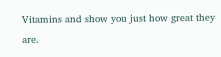Vitamins and show you just how great they are.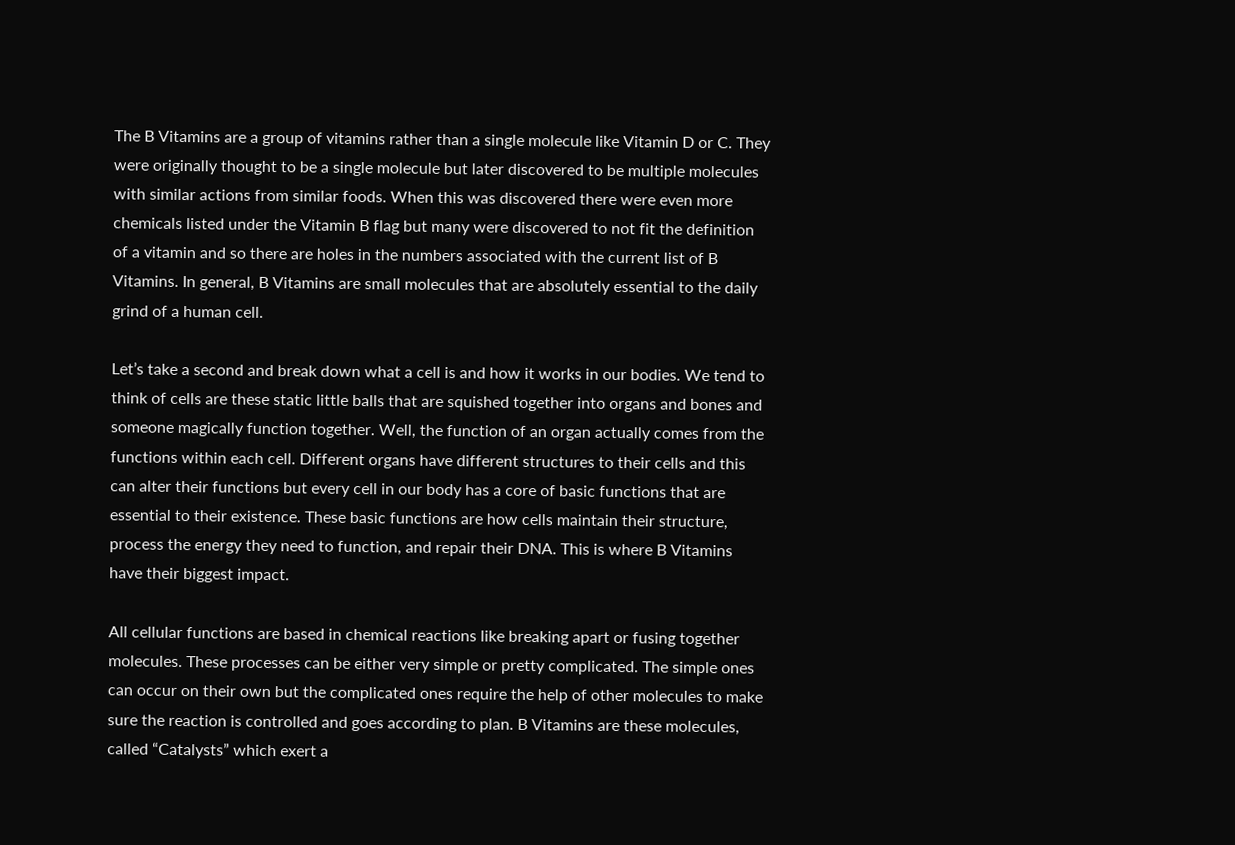The B Vitamins are a group of vitamins rather than a single molecule like Vitamin D or C. They were originally thought to be a single molecule but later discovered to be multiple molecules with similar actions from similar foods. When this was discovered there were even more chemicals listed under the Vitamin B flag but many were discovered to not fit the definition of a vitamin and so there are holes in the numbers associated with the current list of B Vitamins. In general, B Vitamins are small molecules that are absolutely essential to the daily grind of a human cell.

Let’s take a second and break down what a cell is and how it works in our bodies. We tend to think of cells are these static little balls that are squished together into organs and bones and someone magically function together. Well, the function of an organ actually comes from the functions within each cell. Different organs have different structures to their cells and this can alter their functions but every cell in our body has a core of basic functions that are essential to their existence. These basic functions are how cells maintain their structure, process the energy they need to function, and repair their DNA. This is where B Vitamins have their biggest impact.

All cellular functions are based in chemical reactions like breaking apart or fusing together molecules. These processes can be either very simple or pretty complicated. The simple ones can occur on their own but the complicated ones require the help of other molecules to make sure the reaction is controlled and goes according to plan. B Vitamins are these molecules, called “Catalysts” which exert a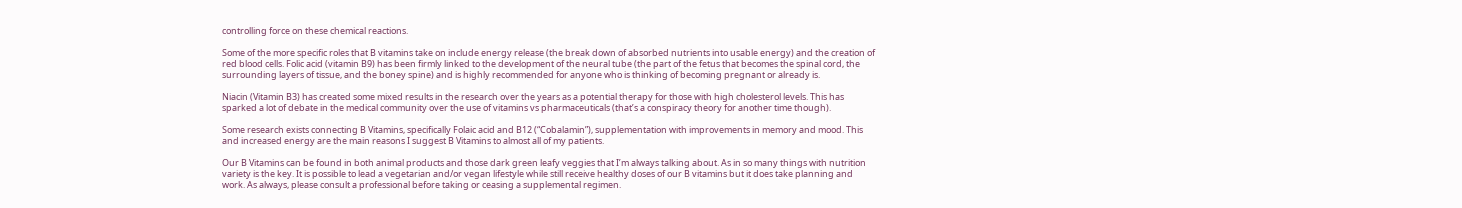controlling force on these chemical reactions.

Some of the more specific roles that B vitamins take on include energy release (the break down of absorbed nutrients into usable energy) and the creation of red blood cells. Folic acid (vitamin B9) has been firmly linked to the development of the neural tube (the part of the fetus that becomes the spinal cord, the surrounding layers of tissue, and the boney spine) and is highly recommended for anyone who is thinking of becoming pregnant or already is.

Niacin (Vitamin B3) has created some mixed results in the research over the years as a potential therapy for those with high cholesterol levels. This has sparked a lot of debate in the medical community over the use of vitamins vs pharmaceuticals (that’s a conspiracy theory for another time though).

Some research exists connecting B Vitamins, specifically Folaic acid and B12 (“Cobalamin”), supplementation with improvements in memory and mood. This and increased energy are the main reasons I suggest B Vitamins to almost all of my patients.

Our B Vitamins can be found in both animal products and those dark green leafy veggies that I’m always talking about. As in so many things with nutrition variety is the key. It is possible to lead a vegetarian and/or vegan lifestyle while still receive healthy doses of our B vitamins but it does take planning and work. As always, please consult a professional before taking or ceasing a supplemental regimen.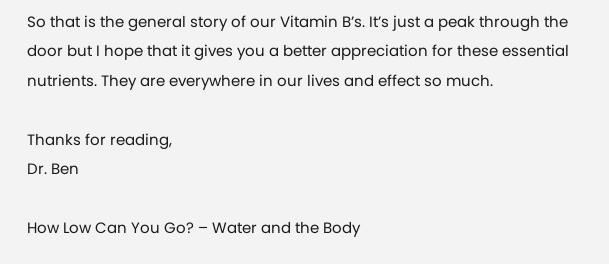So that is the general story of our Vitamin B’s. It’s just a peak through the door but I hope that it gives you a better appreciation for these essential nutrients. They are everywhere in our lives and effect so much.

Thanks for reading,
Dr. Ben

How Low Can You Go? – Water and the Body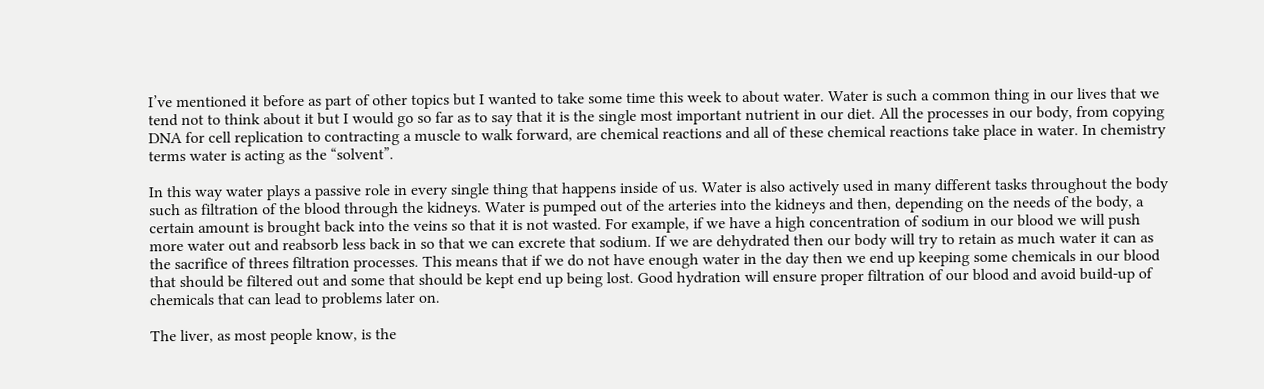I’ve mentioned it before as part of other topics but I wanted to take some time this week to about water. Water is such a common thing in our lives that we tend not to think about it but I would go so far as to say that it is the single most important nutrient in our diet. All the processes in our body, from copying DNA for cell replication to contracting a muscle to walk forward, are chemical reactions and all of these chemical reactions take place in water. In chemistry terms water is acting as the “solvent”.

In this way water plays a passive role in every single thing that happens inside of us. Water is also actively used in many different tasks throughout the body such as filtration of the blood through the kidneys. Water is pumped out of the arteries into the kidneys and then, depending on the needs of the body, a certain amount is brought back into the veins so that it is not wasted. For example, if we have a high concentration of sodium in our blood we will push more water out and reabsorb less back in so that we can excrete that sodium. If we are dehydrated then our body will try to retain as much water it can as the sacrifice of threes filtration processes. This means that if we do not have enough water in the day then we end up keeping some chemicals in our blood that should be filtered out and some that should be kept end up being lost. Good hydration will ensure proper filtration of our blood and avoid build-up of chemicals that can lead to problems later on.

The liver, as most people know, is the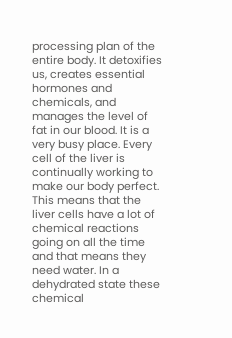processing plan of the entire body. It detoxifies us, creates essential hormones and chemicals, and manages the level of fat in our blood. It is a very busy place. Every cell of the liver is continually working to make our body perfect. This means that the liver cells have a lot of chemical reactions going on all the time and that means they need water. In a dehydrated state these chemical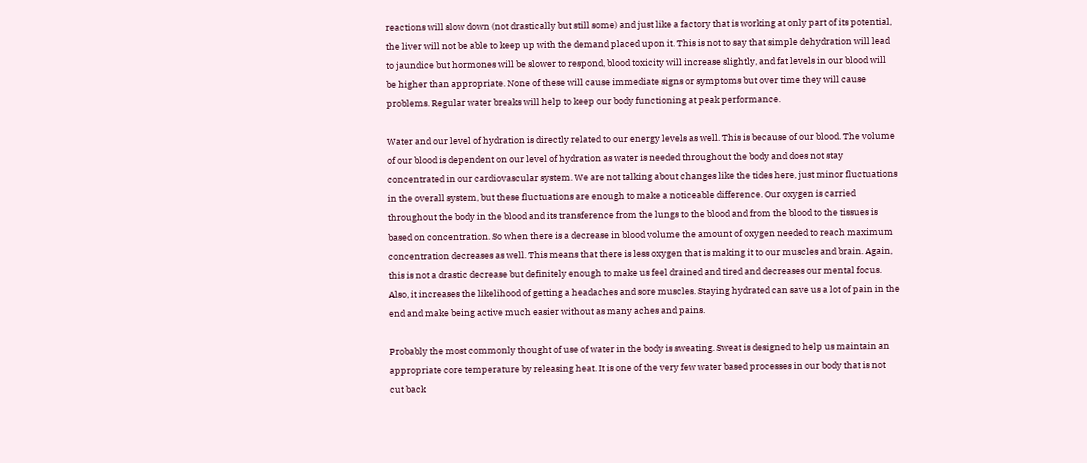reactions will slow down (not drastically but still some) and just like a factory that is working at only part of its potential, the liver will not be able to keep up with the demand placed upon it. This is not to say that simple dehydration will lead to jaundice but hormones will be slower to respond, blood toxicity will increase slightly, and fat levels in our blood will be higher than appropriate. None of these will cause immediate signs or symptoms but over time they will cause problems. Regular water breaks will help to keep our body functioning at peak performance.

Water and our level of hydration is directly related to our energy levels as well. This is because of our blood. The volume of our blood is dependent on our level of hydration as water is needed throughout the body and does not stay concentrated in our cardiovascular system. We are not talking about changes like the tides here, just minor fluctuations in the overall system, but these fluctuations are enough to make a noticeable difference. Our oxygen is carried throughout the body in the blood and its transference from the lungs to the blood and from the blood to the tissues is based on concentration. So when there is a decrease in blood volume the amount of oxygen needed to reach maximum concentration decreases as well. This means that there is less oxygen that is making it to our muscles and brain. Again, this is not a drastic decrease but definitely enough to make us feel drained and tired and decreases our mental focus. Also, it increases the likelihood of getting a headaches and sore muscles. Staying hydrated can save us a lot of pain in the end and make being active much easier without as many aches and pains.

Probably the most commonly thought of use of water in the body is sweating. Sweat is designed to help us maintain an appropriate core temperature by releasing heat. It is one of the very few water based processes in our body that is not cut back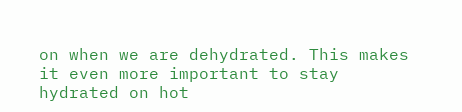on when we are dehydrated. This makes it even more important to stay hydrated on hot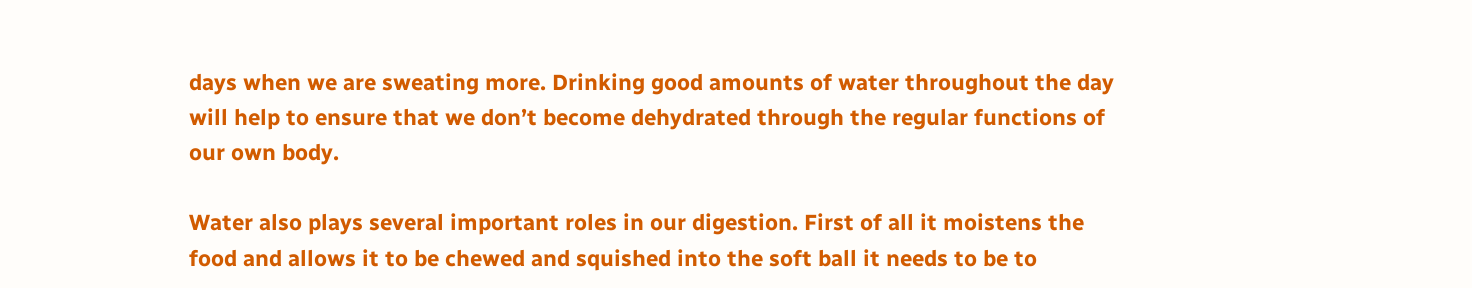days when we are sweating more. Drinking good amounts of water throughout the day will help to ensure that we don’t become dehydrated through the regular functions of our own body.

Water also plays several important roles in our digestion. First of all it moistens the food and allows it to be chewed and squished into the soft ball it needs to be to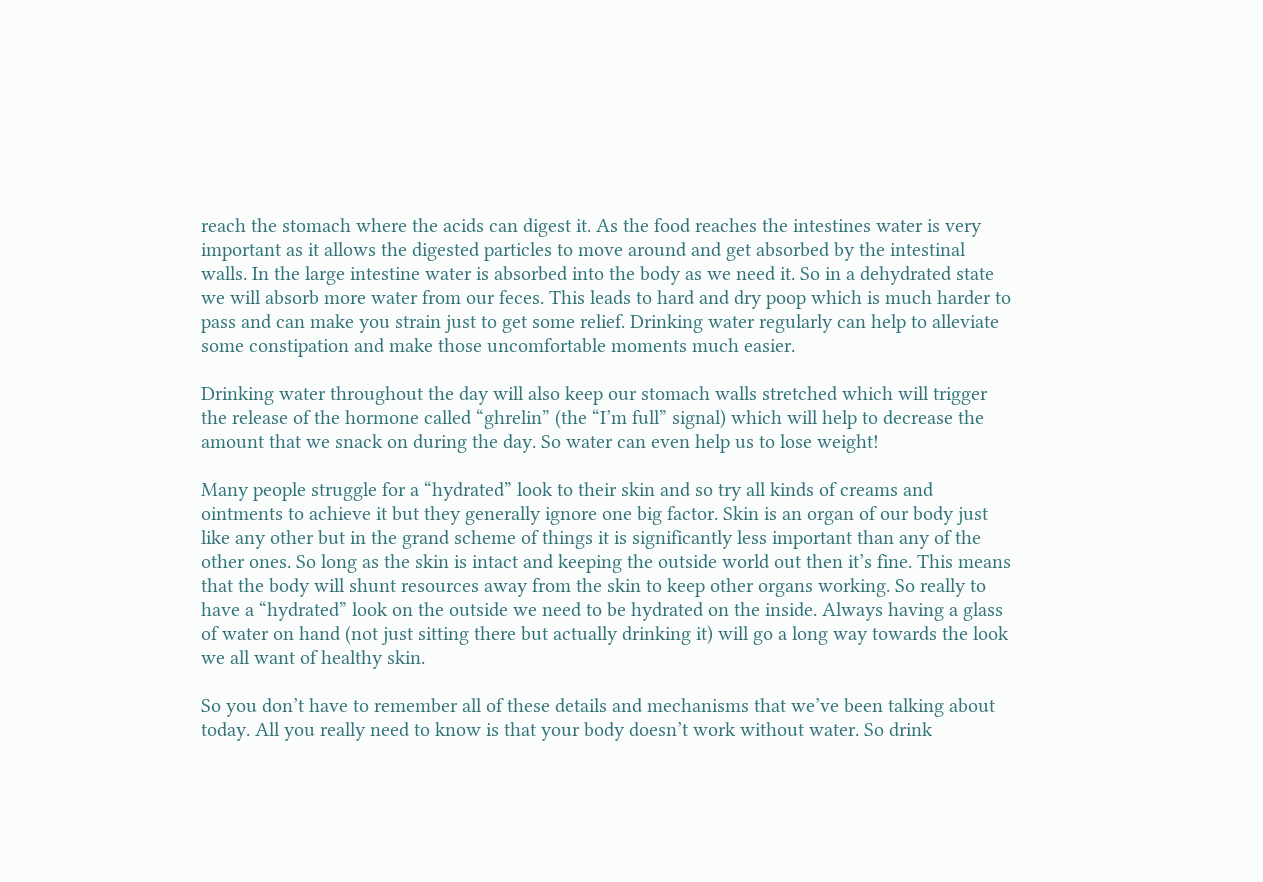reach the stomach where the acids can digest it. As the food reaches the intestines water is very important as it allows the digested particles to move around and get absorbed by the intestinal walls. In the large intestine water is absorbed into the body as we need it. So in a dehydrated state we will absorb more water from our feces. This leads to hard and dry poop which is much harder to pass and can make you strain just to get some relief. Drinking water regularly can help to alleviate some constipation and make those uncomfortable moments much easier.

Drinking water throughout the day will also keep our stomach walls stretched which will trigger the release of the hormone called “ghrelin” (the “I’m full” signal) which will help to decrease the amount that we snack on during the day. So water can even help us to lose weight!

Many people struggle for a “hydrated” look to their skin and so try all kinds of creams and ointments to achieve it but they generally ignore one big factor. Skin is an organ of our body just like any other but in the grand scheme of things it is significantly less important than any of the other ones. So long as the skin is intact and keeping the outside world out then it’s fine. This means that the body will shunt resources away from the skin to keep other organs working. So really to have a “hydrated” look on the outside we need to be hydrated on the inside. Always having a glass of water on hand (not just sitting there but actually drinking it) will go a long way towards the look we all want of healthy skin.

So you don’t have to remember all of these details and mechanisms that we’ve been talking about today. All you really need to know is that your body doesn’t work without water. So drink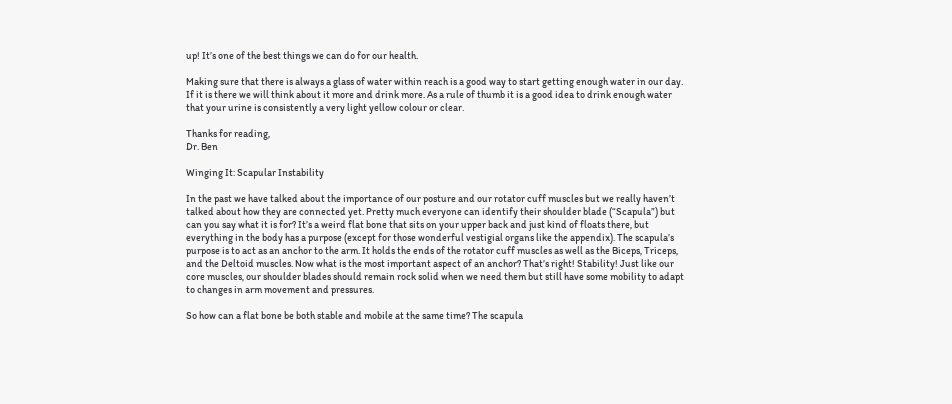up! It’s one of the best things we can do for our health.

Making sure that there is always a glass of water within reach is a good way to start getting enough water in our day. If it is there we will think about it more and drink more. As a rule of thumb it is a good idea to drink enough water that your urine is consistently a very light yellow colour or clear.

Thanks for reading,
Dr. Ben

Winging It: Scapular Instability

In the past we have talked about the importance of our posture and our rotator cuff muscles but we really haven’t talked about how they are connected yet. Pretty much everyone can identify their shoulder blade (“Scapula”) but can you say what it is for? It’s a weird flat bone that sits on your upper back and just kind of floats there, but everything in the body has a purpose (except for those wonderful vestigial organs like the appendix). The scapula’s purpose is to act as an anchor to the arm. It holds the ends of the rotator cuff muscles as well as the Biceps, Triceps, and the Deltoid muscles. Now what is the most important aspect of an anchor? That’s right! Stability! Just like our core muscles, our shoulder blades should remain rock solid when we need them but still have some mobility to adapt to changes in arm movement and pressures.

So how can a flat bone be both stable and mobile at the same time? The scapula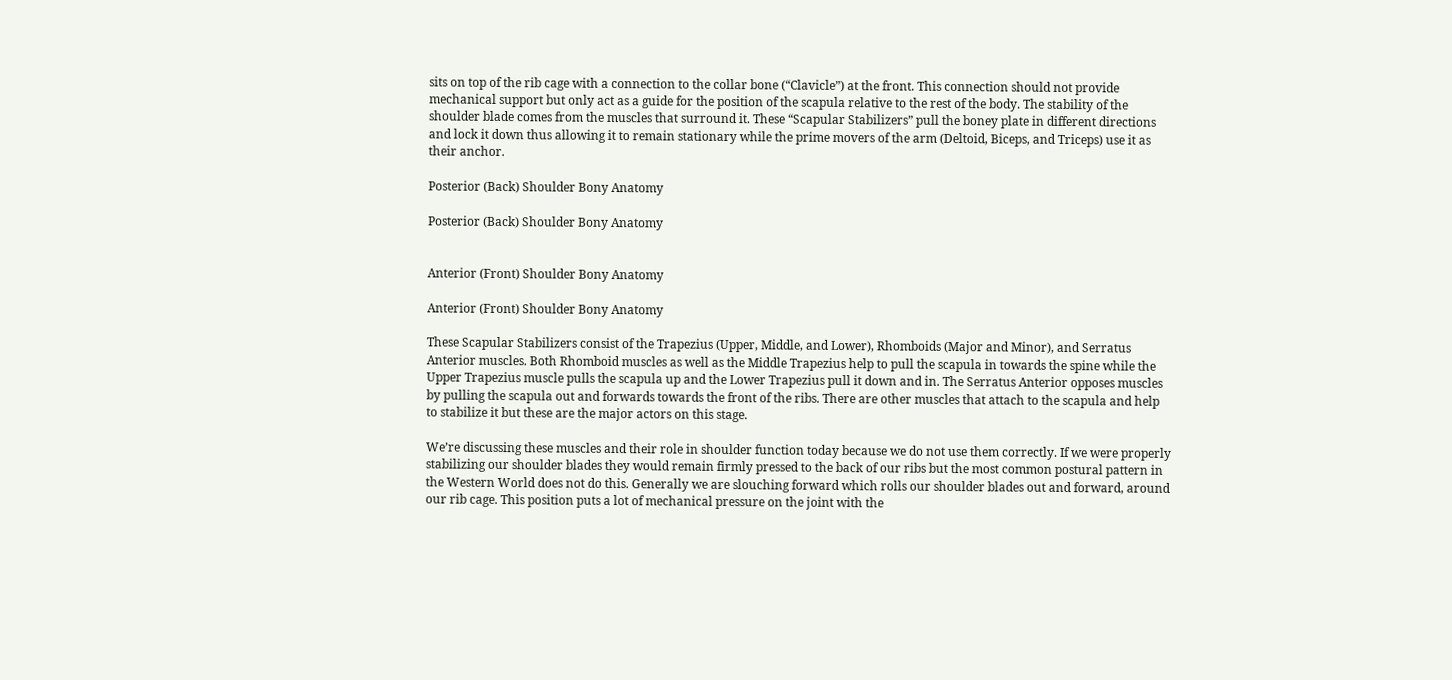sits on top of the rib cage with a connection to the collar bone (“Clavicle”) at the front. This connection should not provide mechanical support but only act as a guide for the position of the scapula relative to the rest of the body. The stability of the shoulder blade comes from the muscles that surround it. These “Scapular Stabilizers” pull the boney plate in different directions and lock it down thus allowing it to remain stationary while the prime movers of the arm (Deltoid, Biceps, and Triceps) use it as their anchor.

Posterior (Back) Shoulder Bony Anatomy

Posterior (Back) Shoulder Bony Anatomy


Anterior (Front) Shoulder Bony Anatomy

Anterior (Front) Shoulder Bony Anatomy

These Scapular Stabilizers consist of the Trapezius (Upper, Middle, and Lower), Rhomboids (Major and Minor), and Serratus Anterior muscles. Both Rhomboid muscles as well as the Middle Trapezius help to pull the scapula in towards the spine while the Upper Trapezius muscle pulls the scapula up and the Lower Trapezius pull it down and in. The Serratus Anterior opposes muscles by pulling the scapula out and forwards towards the front of the ribs. There are other muscles that attach to the scapula and help to stabilize it but these are the major actors on this stage.

We’re discussing these muscles and their role in shoulder function today because we do not use them correctly. If we were properly stabilizing our shoulder blades they would remain firmly pressed to the back of our ribs but the most common postural pattern in the Western World does not do this. Generally we are slouching forward which rolls our shoulder blades out and forward, around our rib cage. This position puts a lot of mechanical pressure on the joint with the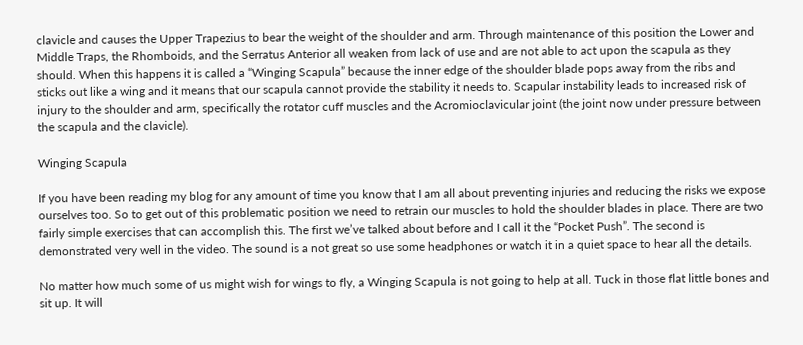clavicle and causes the Upper Trapezius to bear the weight of the shoulder and arm. Through maintenance of this position the Lower and Middle Traps, the Rhomboids, and the Serratus Anterior all weaken from lack of use and are not able to act upon the scapula as they should. When this happens it is called a “Winging Scapula” because the inner edge of the shoulder blade pops away from the ribs and sticks out like a wing and it means that our scapula cannot provide the stability it needs to. Scapular instability leads to increased risk of injury to the shoulder and arm, specifically the rotator cuff muscles and the Acromioclavicular joint (the joint now under pressure between the scapula and the clavicle).

Winging Scapula

If you have been reading my blog for any amount of time you know that I am all about preventing injuries and reducing the risks we expose ourselves too. So to get out of this problematic position we need to retrain our muscles to hold the shoulder blades in place. There are two fairly simple exercises that can accomplish this. The first we’ve talked about before and I call it the “Pocket Push”. The second is demonstrated very well in the video. The sound is a not great so use some headphones or watch it in a quiet space to hear all the details.

No matter how much some of us might wish for wings to fly, a Winging Scapula is not going to help at all. Tuck in those flat little bones and sit up. It will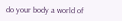do your body a world of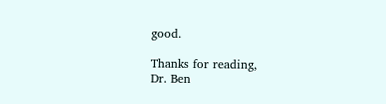good.

Thanks for reading,
Dr. Ben